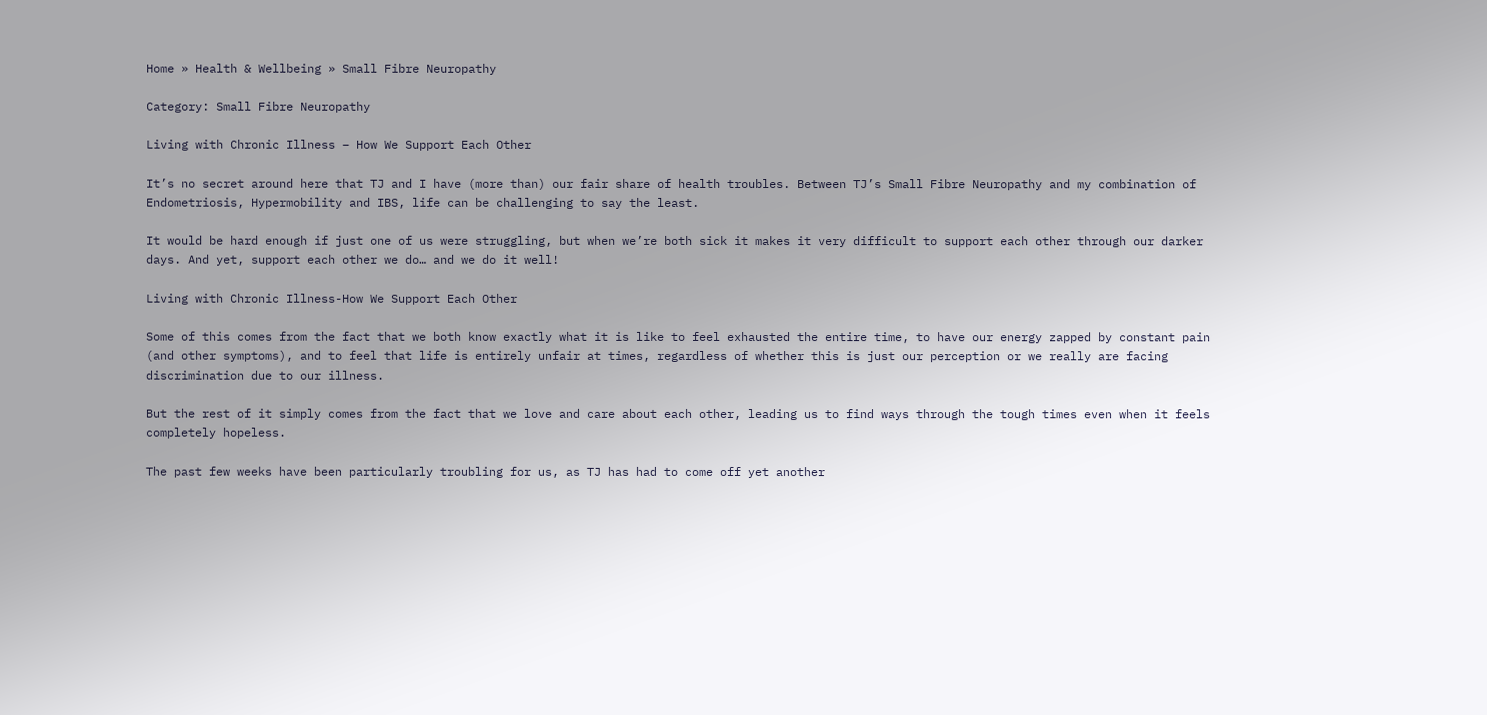Home » Health & Wellbeing » Small Fibre Neuropathy

Category: Small Fibre Neuropathy

Living with Chronic Illness – How We Support Each Other

It’s no secret around here that TJ and I have (more than) our fair share of health troubles. Between TJ’s Small Fibre Neuropathy and my combination of Endometriosis, Hypermobility and IBS, life can be challenging to say the least.

It would be hard enough if just one of us were struggling, but when we’re both sick it makes it very difficult to support each other through our darker days. And yet, support each other we do… and we do it well!

Living with Chronic Illness-How We Support Each Other

Some of this comes from the fact that we both know exactly what it is like to feel exhausted the entire time, to have our energy zapped by constant pain (and other symptoms), and to feel that life is entirely unfair at times, regardless of whether this is just our perception or we really are facing discrimination due to our illness.

But the rest of it simply comes from the fact that we love and care about each other, leading us to find ways through the tough times even when it feels completely hopeless.

The past few weeks have been particularly troubling for us, as TJ has had to come off yet another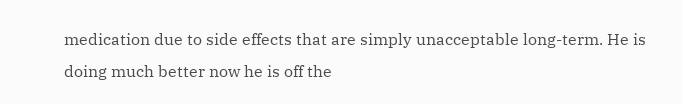medication due to side effects that are simply unacceptable long-term. He is doing much better now he is off the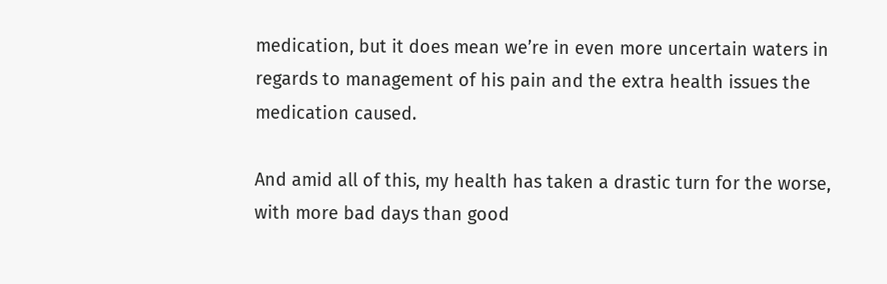medication, but it does mean we’re in even more uncertain waters in regards to management of his pain and the extra health issues the medication caused.

And amid all of this, my health has taken a drastic turn for the worse, with more bad days than good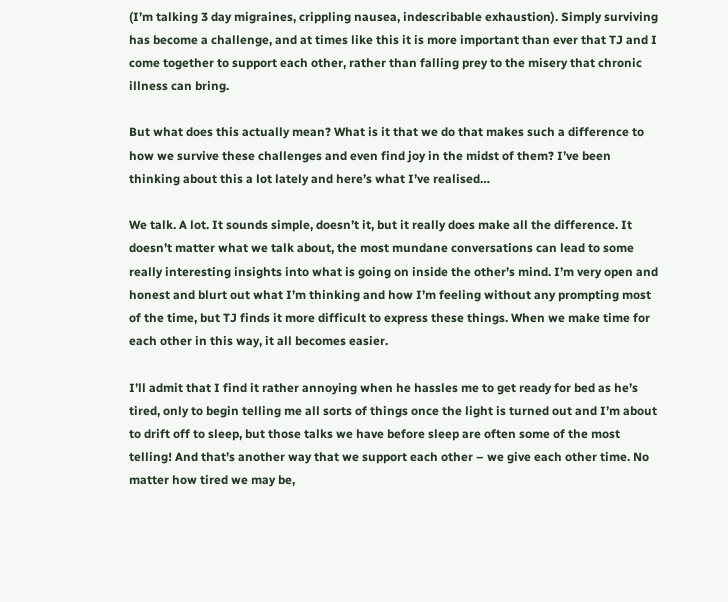(I’m talking 3 day migraines, crippling nausea, indescribable exhaustion). Simply surviving has become a challenge, and at times like this it is more important than ever that TJ and I come together to support each other, rather than falling prey to the misery that chronic illness can bring.

But what does this actually mean? What is it that we do that makes such a difference to how we survive these challenges and even find joy in the midst of them? I’ve been thinking about this a lot lately and here’s what I’ve realised…

We talk. A lot. It sounds simple, doesn’t it, but it really does make all the difference. It doesn’t matter what we talk about, the most mundane conversations can lead to some really interesting insights into what is going on inside the other’s mind. I’m very open and honest and blurt out what I’m thinking and how I’m feeling without any prompting most of the time, but TJ finds it more difficult to express these things. When we make time for each other in this way, it all becomes easier.

I’ll admit that I find it rather annoying when he hassles me to get ready for bed as he’s tired, only to begin telling me all sorts of things once the light is turned out and I’m about to drift off to sleep, but those talks we have before sleep are often some of the most telling! And that’s another way that we support each other – we give each other time. No matter how tired we may be,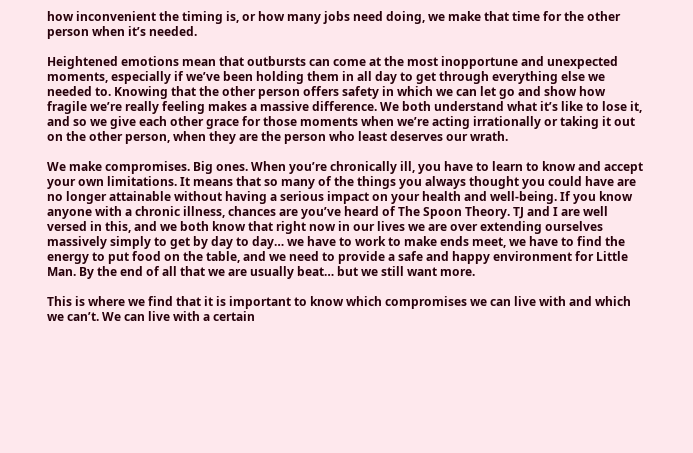how inconvenient the timing is, or how many jobs need doing, we make that time for the other person when it’s needed.

Heightened emotions mean that outbursts can come at the most inopportune and unexpected moments, especially if we’ve been holding them in all day to get through everything else we needed to. Knowing that the other person offers safety in which we can let go and show how fragile we’re really feeling makes a massive difference. We both understand what it’s like to lose it, and so we give each other grace for those moments when we’re acting irrationally or taking it out on the other person, when they are the person who least deserves our wrath.

We make compromises. Big ones. When you’re chronically ill, you have to learn to know and accept your own limitations. It means that so many of the things you always thought you could have are no longer attainable without having a serious impact on your health and well-being. If you know anyone with a chronic illness, chances are you’ve heard of The Spoon Theory. TJ and I are well versed in this, and we both know that right now in our lives we are over extending ourselves massively simply to get by day to day… we have to work to make ends meet, we have to find the energy to put food on the table, and we need to provide a safe and happy environment for Little Man. By the end of all that we are usually beat… but we still want more.

This is where we find that it is important to know which compromises we can live with and which we can’t. We can live with a certain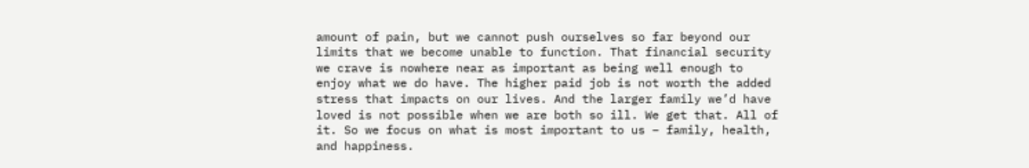amount of pain, but we cannot push ourselves so far beyond our limits that we become unable to function. That financial security we crave is nowhere near as important as being well enough to enjoy what we do have. The higher paid job is not worth the added stress that impacts on our lives. And the larger family we’d have loved is not possible when we are both so ill. We get that. All of it. So we focus on what is most important to us – family, health, and happiness.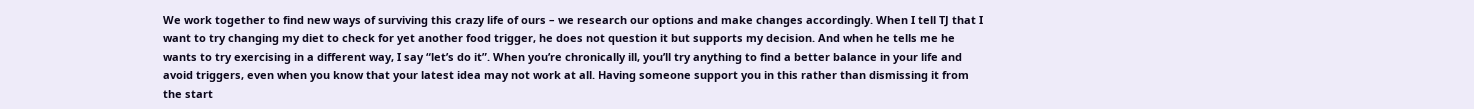We work together to find new ways of surviving this crazy life of ours – we research our options and make changes accordingly. When I tell TJ that I want to try changing my diet to check for yet another food trigger, he does not question it but supports my decision. And when he tells me he wants to try exercising in a different way, I say “let’s do it”. When you’re chronically ill, you’ll try anything to find a better balance in your life and avoid triggers, even when you know that your latest idea may not work at all. Having someone support you in this rather than dismissing it from the start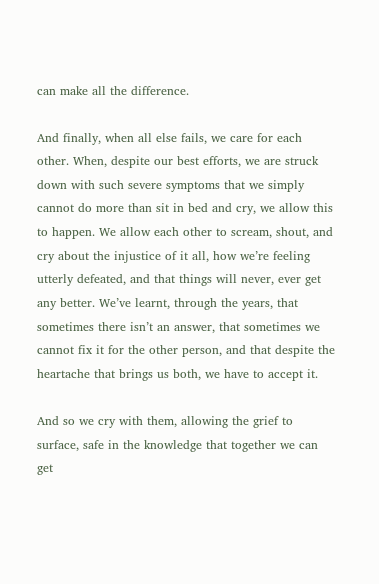can make all the difference.

And finally, when all else fails, we care for each other. When, despite our best efforts, we are struck down with such severe symptoms that we simply cannot do more than sit in bed and cry, we allow this to happen. We allow each other to scream, shout, and cry about the injustice of it all, how we’re feeling utterly defeated, and that things will never, ever get any better. We’ve learnt, through the years, that sometimes there isn’t an answer, that sometimes we cannot fix it for the other person, and that despite the heartache that brings us both, we have to accept it.

And so we cry with them, allowing the grief to surface, safe in the knowledge that together we can get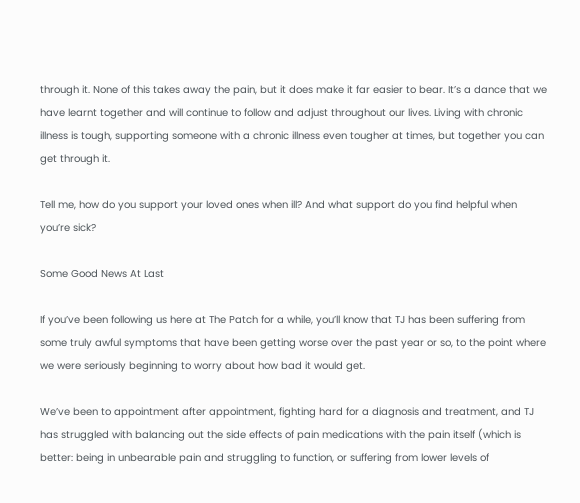through it. None of this takes away the pain, but it does make it far easier to bear. It’s a dance that we have learnt together and will continue to follow and adjust throughout our lives. Living with chronic illness is tough, supporting someone with a chronic illness even tougher at times, but together you can get through it.

Tell me, how do you support your loved ones when ill? And what support do you find helpful when you’re sick?

Some Good News At Last

If you’ve been following us here at The Patch for a while, you’ll know that TJ has been suffering from some truly awful symptoms that have been getting worse over the past year or so, to the point where we were seriously beginning to worry about how bad it would get.

We’ve been to appointment after appointment, fighting hard for a diagnosis and treatment, and TJ has struggled with balancing out the side effects of pain medications with the pain itself (which is better: being in unbearable pain and struggling to function, or suffering from lower levels of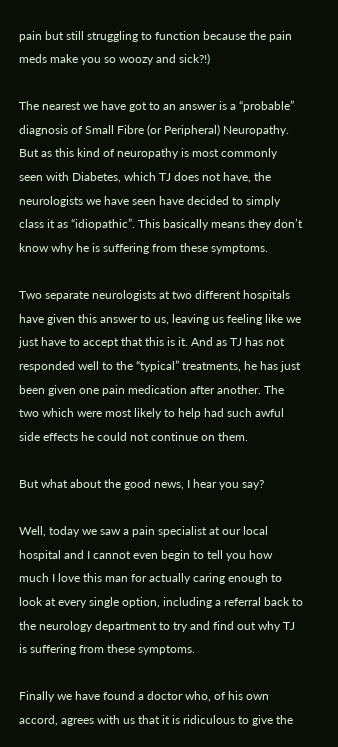pain but still struggling to function because the pain meds make you so woozy and sick?!)

The nearest we have got to an answer is a “probable” diagnosis of Small Fibre (or Peripheral) Neuropathy. But as this kind of neuropathy is most commonly seen with Diabetes, which TJ does not have, the neurologists we have seen have decided to simply class it as “idiopathic”. This basically means they don’t know why he is suffering from these symptoms.

Two separate neurologists at two different hospitals have given this answer to us, leaving us feeling like we just have to accept that this is it. And as TJ has not responded well to the “typical” treatments, he has just been given one pain medication after another. The two which were most likely to help had such awful side effects he could not continue on them.

But what about the good news, I hear you say?

Well, today we saw a pain specialist at our local hospital and I cannot even begin to tell you how much I love this man for actually caring enough to look at every single option, including a referral back to the neurology department to try and find out why TJ is suffering from these symptoms.

Finally we have found a doctor who, of his own accord, agrees with us that it is ridiculous to give the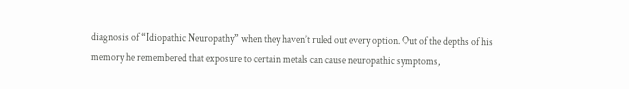diagnosis of “Idiopathic Neuropathy” when they haven’t ruled out every option. Out of the depths of his memory he remembered that exposure to certain metals can cause neuropathic symptoms,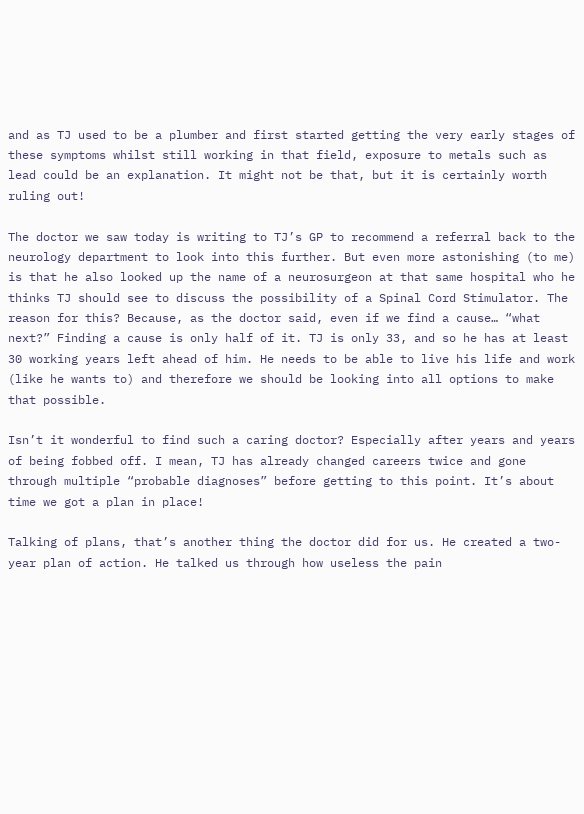and as TJ used to be a plumber and first started getting the very early stages of these symptoms whilst still working in that field, exposure to metals such as lead could be an explanation. It might not be that, but it is certainly worth ruling out!

The doctor we saw today is writing to TJ’s GP to recommend a referral back to the neurology department to look into this further. But even more astonishing (to me) is that he also looked up the name of a neurosurgeon at that same hospital who he thinks TJ should see to discuss the possibility of a Spinal Cord Stimulator. The reason for this? Because, as the doctor said, even if we find a cause… “what next?” Finding a cause is only half of it. TJ is only 33, and so he has at least 30 working years left ahead of him. He needs to be able to live his life and work (like he wants to) and therefore we should be looking into all options to make that possible.

Isn’t it wonderful to find such a caring doctor? Especially after years and years of being fobbed off. I mean, TJ has already changed careers twice and gone through multiple “probable diagnoses” before getting to this point. It’s about time we got a plan in place!

Talking of plans, that’s another thing the doctor did for us. He created a two-year plan of action. He talked us through how useless the pain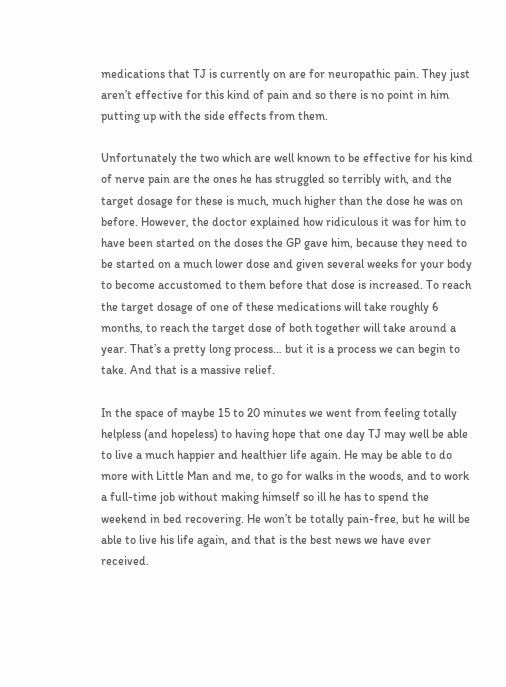medications that TJ is currently on are for neuropathic pain. They just aren’t effective for this kind of pain and so there is no point in him putting up with the side effects from them.

Unfortunately the two which are well known to be effective for his kind of nerve pain are the ones he has struggled so terribly with, and the target dosage for these is much, much higher than the dose he was on before. However, the doctor explained how ridiculous it was for him to have been started on the doses the GP gave him, because they need to be started on a much lower dose and given several weeks for your body to become accustomed to them before that dose is increased. To reach the target dosage of one of these medications will take roughly 6 months, to reach the target dose of both together will take around a year. That’s a pretty long process… but it is a process we can begin to take. And that is a massive relief.

In the space of maybe 15 to 20 minutes we went from feeling totally helpless (and hopeless) to having hope that one day TJ may well be able to live a much happier and healthier life again. He may be able to do more with Little Man and me, to go for walks in the woods, and to work a full-time job without making himself so ill he has to spend the weekend in bed recovering. He won’t be totally pain-free, but he will be able to live his life again, and that is the best news we have ever received.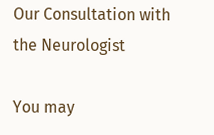Our Consultation with the Neurologist

You may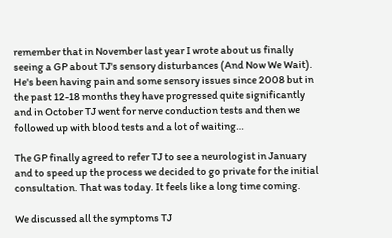remember that in November last year I wrote about us finally seeing a GP about TJ's sensory disturbances (And Now We Wait). He's been having pain and some sensory issues since 2008 but in the past 12-18 months they have progressed quite significantly and in October TJ went for nerve conduction tests and then we followed up with blood tests and a lot of waiting…

The GP finally agreed to refer TJ to see a neurologist in January and to speed up the process we decided to go private for the initial consultation. That was today. It feels like a long time coming.

We discussed all the symptoms TJ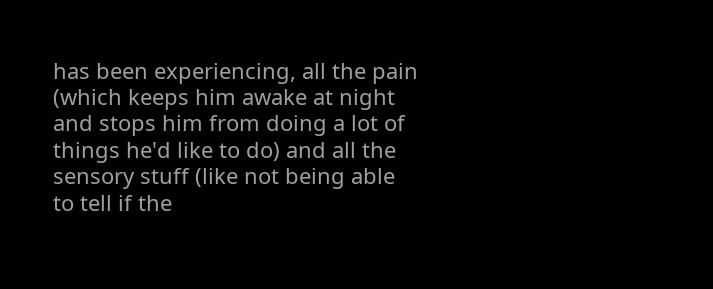has been experiencing, all the pain (which keeps him awake at night and stops him from doing a lot of things he'd like to do) and all the sensory stuff (like not being able to tell if the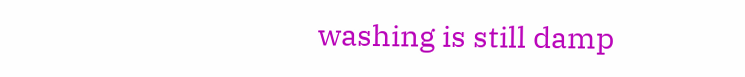washing is still damp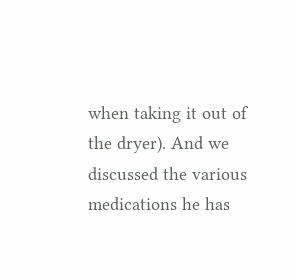when taking it out of the dryer). And we discussed the various medications he has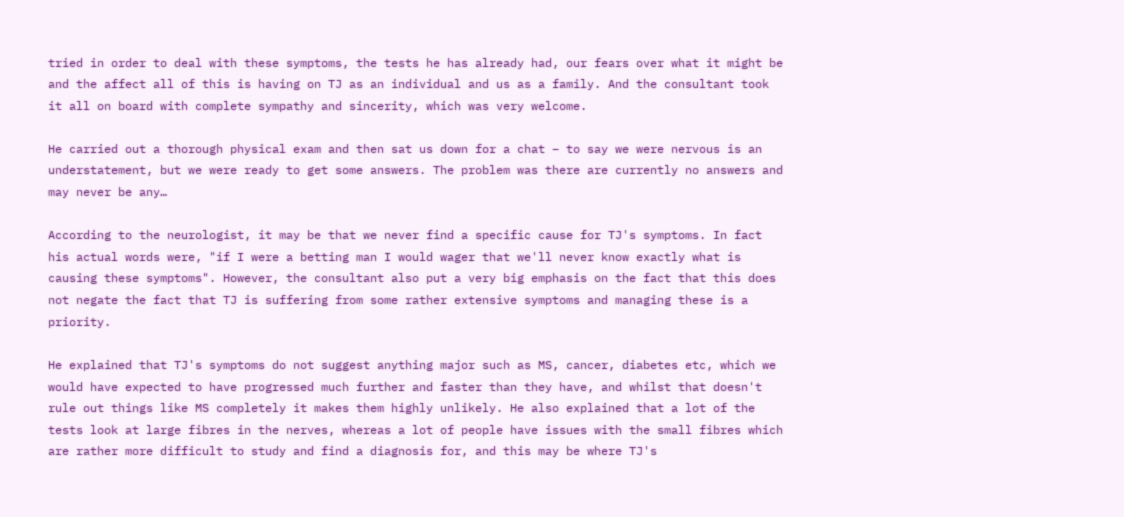tried in order to deal with these symptoms, the tests he has already had, our fears over what it might be and the affect all of this is having on TJ as an individual and us as a family. And the consultant took it all on board with complete sympathy and sincerity, which was very welcome.

He carried out a thorough physical exam and then sat us down for a chat – to say we were nervous is an understatement, but we were ready to get some answers. The problem was there are currently no answers and may never be any…

According to the neurologist, it may be that we never find a specific cause for TJ's symptoms. In fact his actual words were, "if I were a betting man I would wager that we'll never know exactly what is causing these symptoms". However, the consultant also put a very big emphasis on the fact that this does not negate the fact that TJ is suffering from some rather extensive symptoms and managing these is a priority.

He explained that TJ's symptoms do not suggest anything major such as MS, cancer, diabetes etc, which we would have expected to have progressed much further and faster than they have, and whilst that doesn't rule out things like MS completely it makes them highly unlikely. He also explained that a lot of the tests look at large fibres in the nerves, whereas a lot of people have issues with the small fibres which are rather more difficult to study and find a diagnosis for, and this may be where TJ's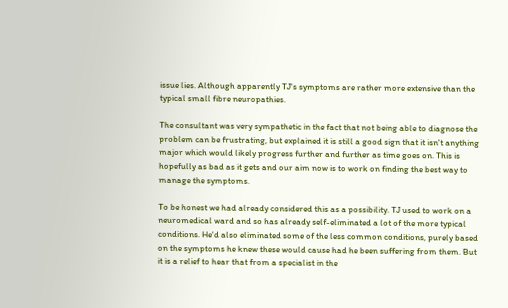issue lies. Although apparently TJ's symptoms are rather more extensive than the typical small fibre neuropathies.

The consultant was very sympathetic in the fact that not being able to diagnose the problem can be frustrating, but explained it is still a good sign that it isn't anything major which would likely progress further and further as time goes on. This is hopefully as bad as it gets and our aim now is to work on finding the best way to manage the symptoms.

To be honest we had already considered this as a possibility. TJ used to work on a neuromedical ward and so has already self-eliminated a lot of the more typical conditions. He'd also eliminated some of the less common conditions, purely based on the symptoms he knew these would cause had he been suffering from them. But it is a relief to hear that from a specialist in the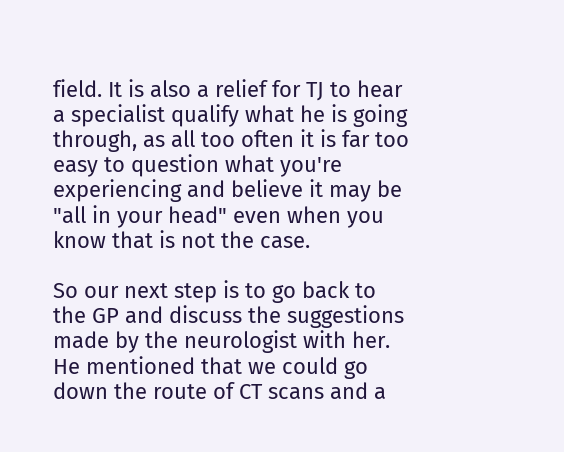field. It is also a relief for TJ to hear a specialist qualify what he is going through, as all too often it is far too easy to question what you're experiencing and believe it may be "all in your head" even when you know that is not the case.

So our next step is to go back to the GP and discuss the suggestions made by the neurologist with her. He mentioned that we could go down the route of CT scans and a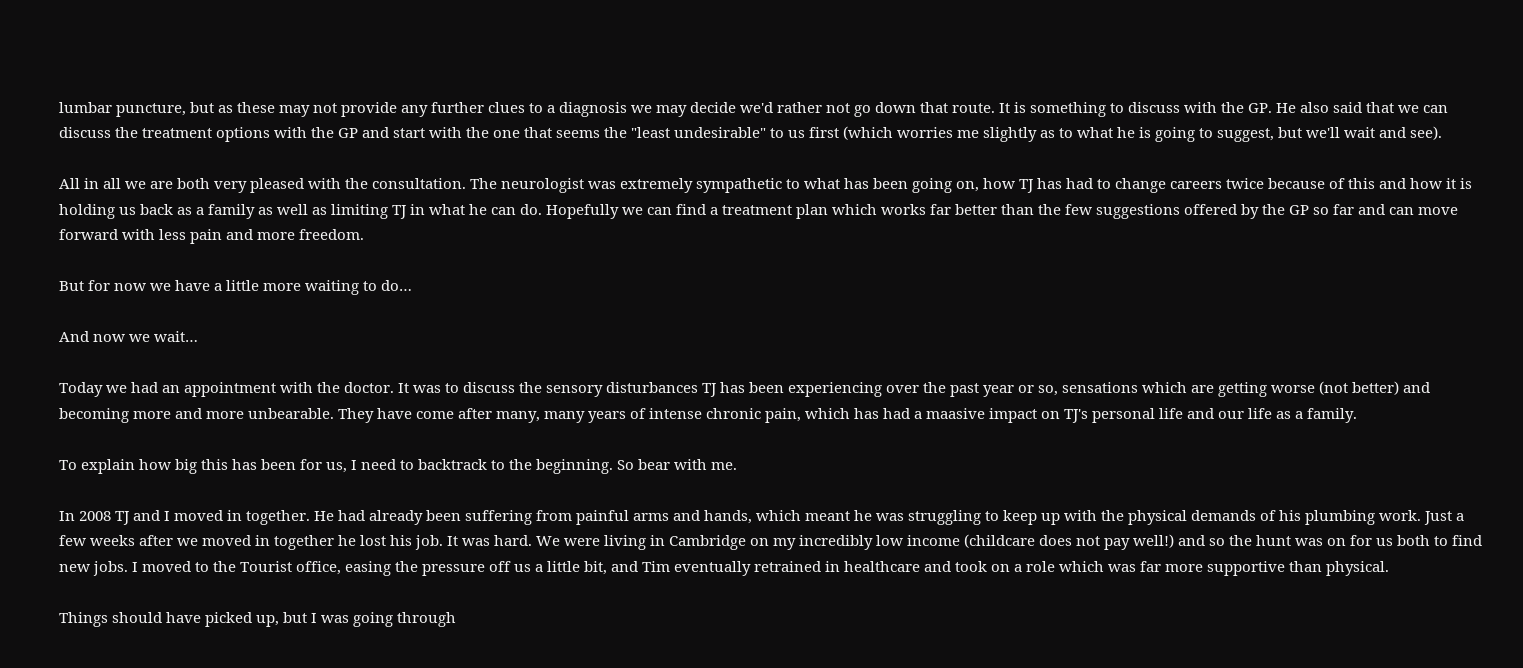lumbar puncture, but as these may not provide any further clues to a diagnosis we may decide we'd rather not go down that route. It is something to discuss with the GP. He also said that we can discuss the treatment options with the GP and start with the one that seems the "least undesirable" to us first (which worries me slightly as to what he is going to suggest, but we'll wait and see).

All in all we are both very pleased with the consultation. The neurologist was extremely sympathetic to what has been going on, how TJ has had to change careers twice because of this and how it is holding us back as a family as well as limiting TJ in what he can do. Hopefully we can find a treatment plan which works far better than the few suggestions offered by the GP so far and can move forward with less pain and more freedom.

But for now we have a little more waiting to do…

And now we wait…

Today we had an appointment with the doctor. It was to discuss the sensory disturbances TJ has been experiencing over the past year or so, sensations which are getting worse (not better) and becoming more and more unbearable. They have come after many, many years of intense chronic pain, which has had a maasive impact on TJ's personal life and our life as a family.

To explain how big this has been for us, I need to backtrack to the beginning. So bear with me.

In 2008 TJ and I moved in together. He had already been suffering from painful arms and hands, which meant he was struggling to keep up with the physical demands of his plumbing work. Just a few weeks after we moved in together he lost his job. It was hard. We were living in Cambridge on my incredibly low income (childcare does not pay well!) and so the hunt was on for us both to find new jobs. I moved to the Tourist office, easing the pressure off us a little bit, and Tim eventually retrained in healthcare and took on a role which was far more supportive than physical.

Things should have picked up, but I was going through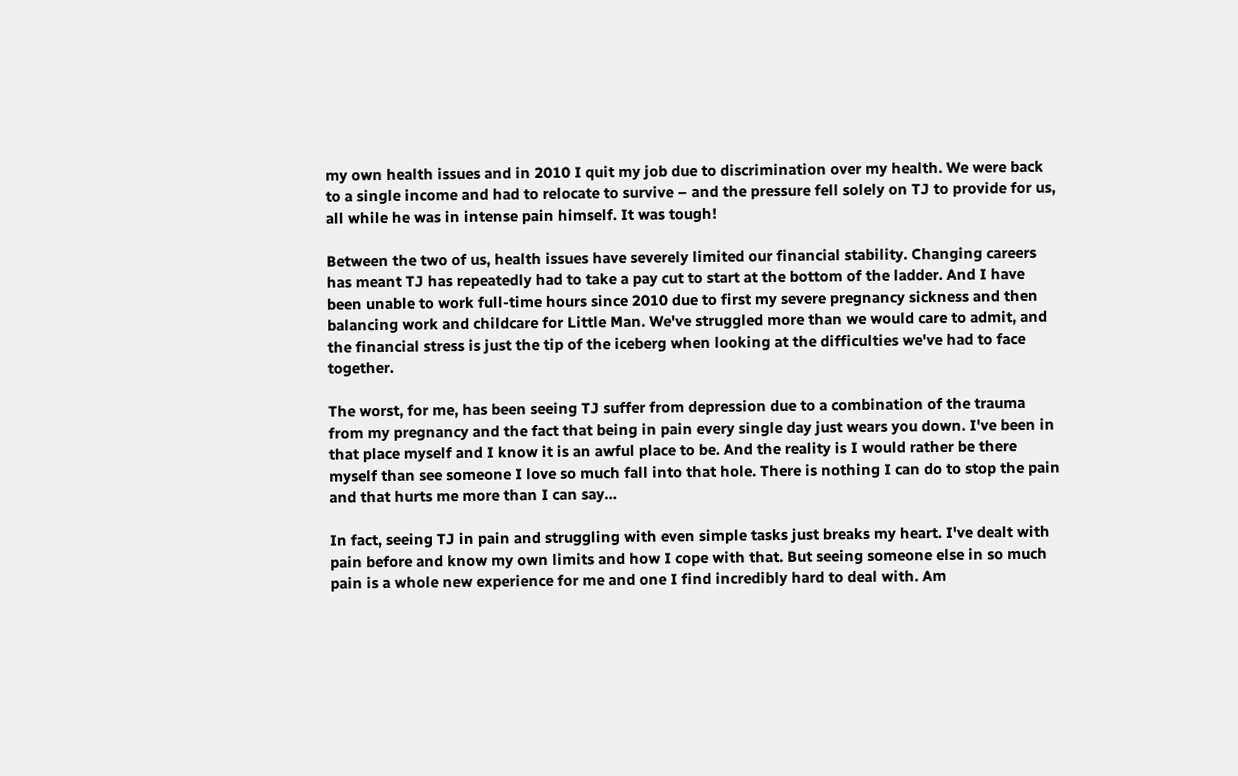my own health issues and in 2010 I quit my job due to discrimination over my health. We were back to a single income and had to relocate to survive – and the pressure fell solely on TJ to provide for us, all while he was in intense pain himself. It was tough!

Between the two of us, health issues have severely limited our financial stability. Changing careers has meant TJ has repeatedly had to take a pay cut to start at the bottom of the ladder. And I have been unable to work full-time hours since 2010 due to first my severe pregnancy sickness and then balancing work and childcare for Little Man. We've struggled more than we would care to admit, and the financial stress is just the tip of the iceberg when looking at the difficulties we've had to face together.

The worst, for me, has been seeing TJ suffer from depression due to a combination of the trauma from my pregnancy and the fact that being in pain every single day just wears you down. I've been in that place myself and I know it is an awful place to be. And the reality is I would rather be there myself than see someone I love so much fall into that hole. There is nothing I can do to stop the pain and that hurts me more than I can say…

In fact, seeing TJ in pain and struggling with even simple tasks just breaks my heart. I've dealt with pain before and know my own limits and how I cope with that. But seeing someone else in so much pain is a whole new experience for me and one I find incredibly hard to deal with. Am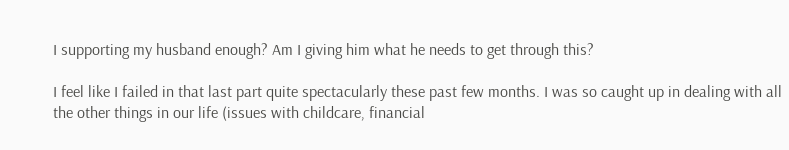I supporting my husband enough? Am I giving him what he needs to get through this?

I feel like I failed in that last part quite spectacularly these past few months. I was so caught up in dealing with all the other things in our life (issues with childcare, financial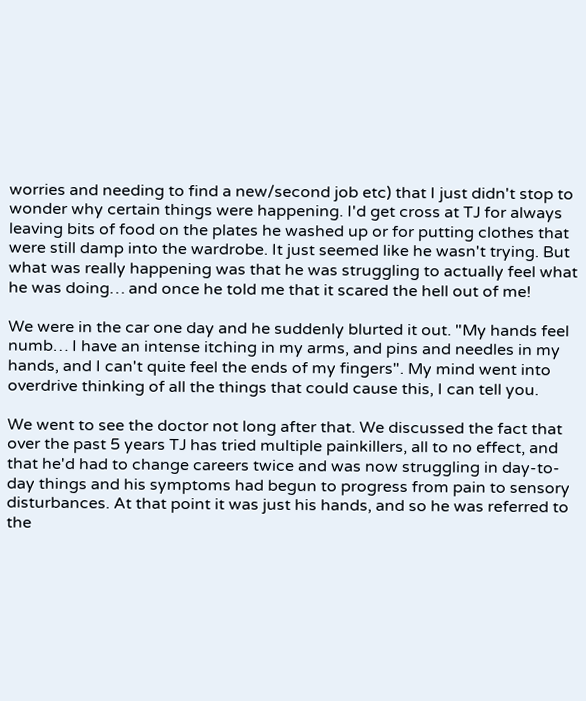worries and needing to find a new/second job etc) that I just didn't stop to wonder why certain things were happening. I'd get cross at TJ for always leaving bits of food on the plates he washed up or for putting clothes that were still damp into the wardrobe. It just seemed like he wasn't trying. But what was really happening was that he was struggling to actually feel what he was doing… and once he told me that it scared the hell out of me!

We were in the car one day and he suddenly blurted it out. "My hands feel numb… I have an intense itching in my arms, and pins and needles in my hands, and I can't quite feel the ends of my fingers". My mind went into overdrive thinking of all the things that could cause this, I can tell you.

We went to see the doctor not long after that. We discussed the fact that over the past 5 years TJ has tried multiple painkillers, all to no effect, and that he'd had to change careers twice and was now struggling in day-to-day things and his symptoms had begun to progress from pain to sensory disturbances. At that point it was just his hands, and so he was referred to the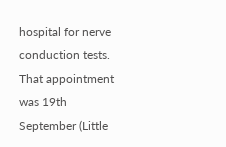hospital for nerve conduction tests. That appointment was 19th September (Little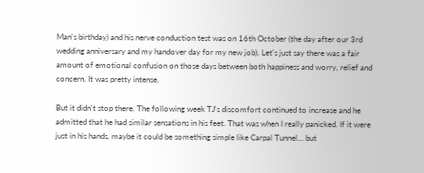Man's birthday) and his nerve conduction test was on 16th October (the day after our 3rd wedding anniversary and my handover day for my new job). Let's just say there was a fair amount of emotional confusion on those days between both happiness and worry, relief and concern. It was pretty intense.

But it didn't stop there. The following week TJ's discomfort continued to increase and he admitted that he had similar sensations in his feet. That was when I really panicked. If it were just in his hands, maybe it could be something simple like Carpal Tunnel… but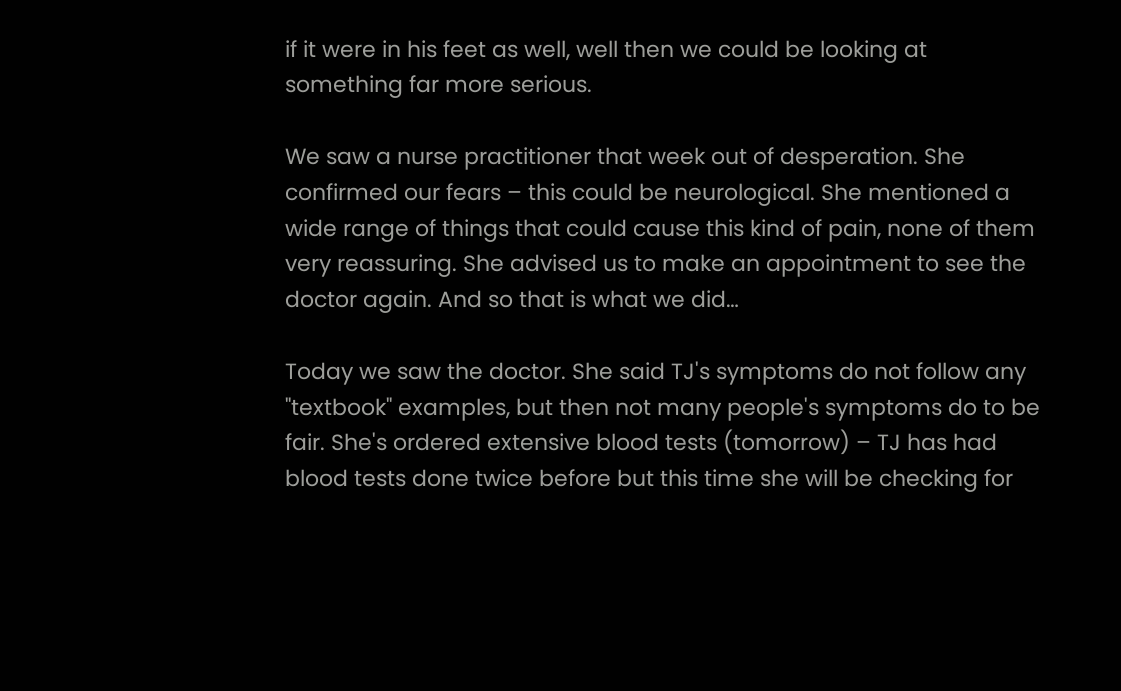if it were in his feet as well, well then we could be looking at something far more serious.

We saw a nurse practitioner that week out of desperation. She confirmed our fears – this could be neurological. She mentioned a wide range of things that could cause this kind of pain, none of them very reassuring. She advised us to make an appointment to see the doctor again. And so that is what we did…

Today we saw the doctor. She said TJ's symptoms do not follow any "textbook" examples, but then not many people's symptoms do to be fair. She's ordered extensive blood tests (tomorrow) – TJ has had blood tests done twice before but this time she will be checking for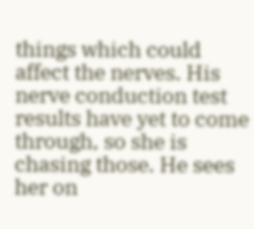things which could affect the nerves. His nerve conduction test results have yet to come through, so she is chasing those. He sees her on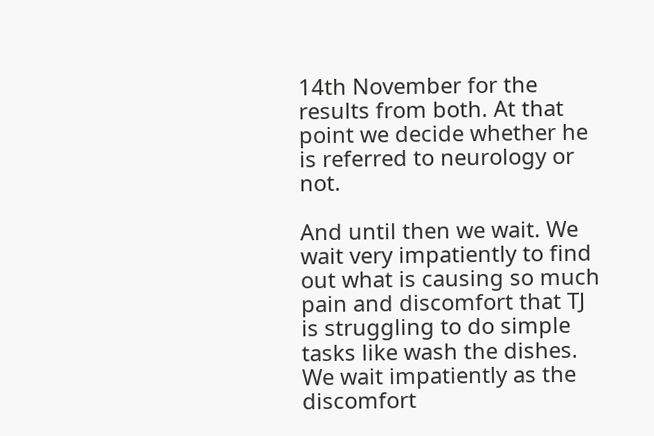14th November for the results from both. At that point we decide whether he is referred to neurology or not.

And until then we wait. We wait very impatiently to find out what is causing so much pain and discomfort that TJ is struggling to do simple tasks like wash the dishes. We wait impatiently as the discomfort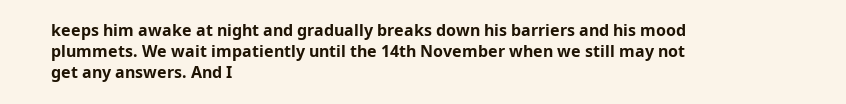keeps him awake at night and gradually breaks down his barriers and his mood plummets. We wait impatiently until the 14th November when we still may not get any answers. And I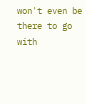won't even be there to go with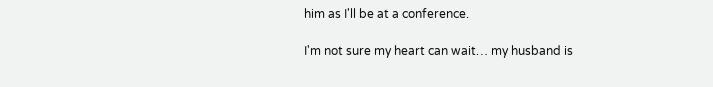him as I'll be at a conference.

I'm not sure my heart can wait… my husband is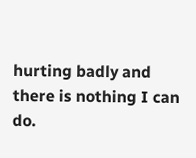hurting badly and there is nothing I can do.